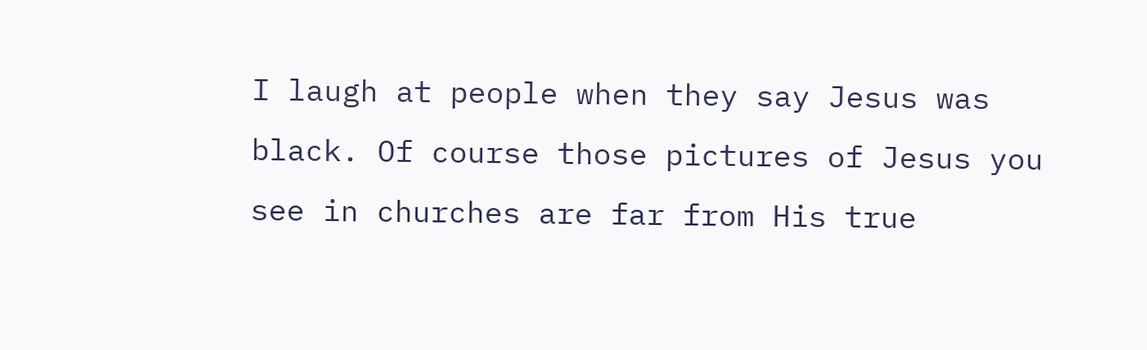I laugh at people when they say Jesus was black. Of course those pictures of Jesus you see in churches are far from His true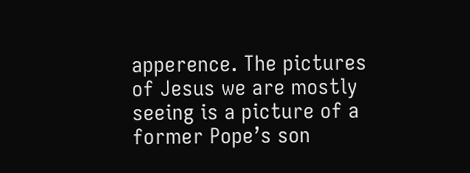apperence. The pictures of Jesus we are mostly seeing is a picture of a former Pope’s son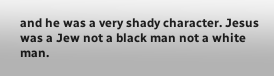and he was a very shady character. Jesus was a Jew not a black man not a white man.